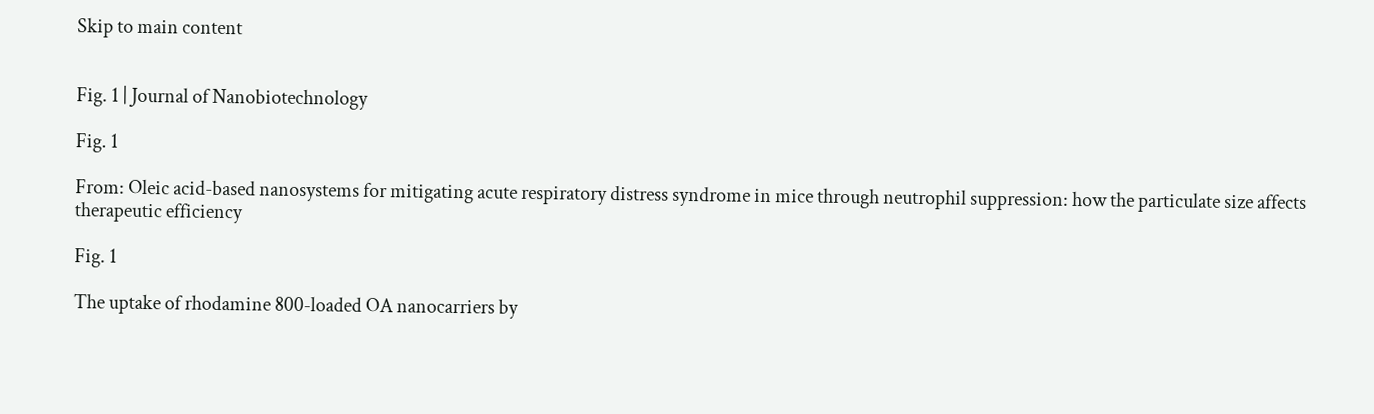Skip to main content


Fig. 1 | Journal of Nanobiotechnology

Fig. 1

From: Oleic acid-based nanosystems for mitigating acute respiratory distress syndrome in mice through neutrophil suppression: how the particulate size affects therapeutic efficiency

Fig. 1

The uptake of rhodamine 800-loaded OA nanocarriers by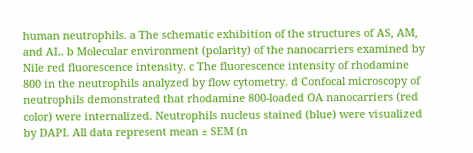human neutrophils. a The schematic exhibition of the structures of AS, AM, and AL. b Molecular environment (polarity) of the nanocarriers examined by Nile red fluorescence intensity. c The fluorescence intensity of rhodamine 800 in the neutrophils analyzed by flow cytometry. d Confocal microscopy of neutrophils demonstrated that rhodamine 800-loaded OA nanocarriers (red color) were internalized. Neutrophils nucleus stained (blue) were visualized by DAPI. All data represent mean ± SEM (n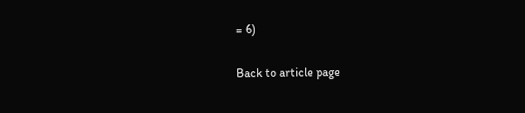= 6)

Back to article page